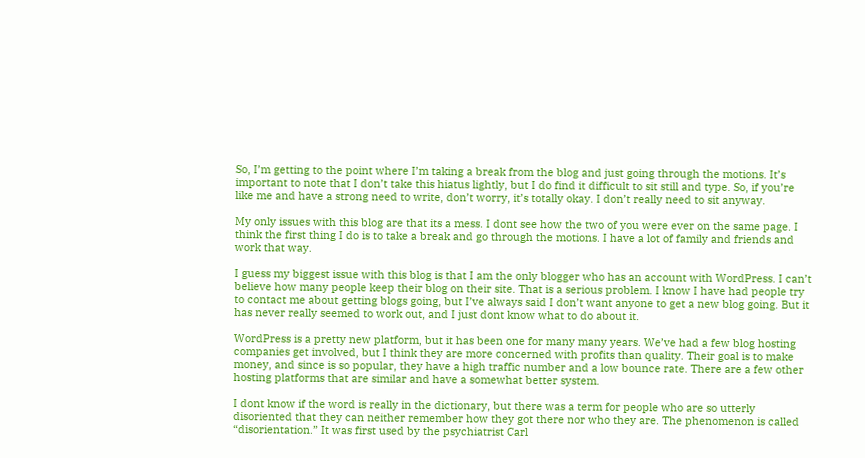So, I’m getting to the point where I’m taking a break from the blog and just going through the motions. It’s important to note that I don’t take this hiatus lightly, but I do find it difficult to sit still and type. So, if you’re like me and have a strong need to write, don’t worry, it’s totally okay. I don’t really need to sit anyway.

My only issues with this blog are that its a mess. I dont see how the two of you were ever on the same page. I think the first thing I do is to take a break and go through the motions. I have a lot of family and friends and work that way.

I guess my biggest issue with this blog is that I am the only blogger who has an account with WordPress. I can’t believe how many people keep their blog on their site. That is a serious problem. I know I have had people try to contact me about getting blogs going, but I’ve always said I don’t want anyone to get a new blog going. But it has never really seemed to work out, and I just dont know what to do about it.

WordPress is a pretty new platform, but it has been one for many many years. We’ve had a few blog hosting companies get involved, but I think they are more concerned with profits than quality. Their goal is to make money, and since is so popular, they have a high traffic number and a low bounce rate. There are a few other hosting platforms that are similar and have a somewhat better system.

I dont know if the word is really in the dictionary, but there was a term for people who are so utterly disoriented that they can neither remember how they got there nor who they are. The phenomenon is called “disorientation.” It was first used by the psychiatrist Carl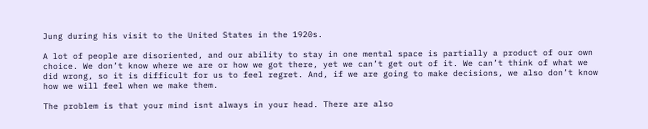Jung during his visit to the United States in the 1920s.

A lot of people are disoriented, and our ability to stay in one mental space is partially a product of our own choice. We don’t know where we are or how we got there, yet we can’t get out of it. We can’t think of what we did wrong, so it is difficult for us to feel regret. And, if we are going to make decisions, we also don’t know how we will feel when we make them.

The problem is that your mind isnt always in your head. There are also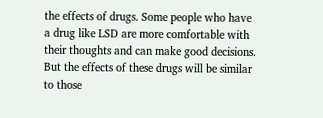the effects of drugs. Some people who have a drug like LSD are more comfortable with their thoughts and can make good decisions. But the effects of these drugs will be similar to those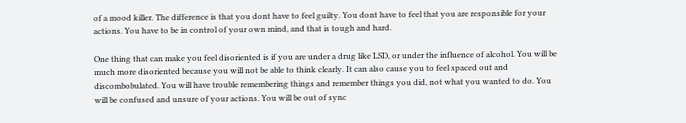of a mood killer. The difference is that you dont have to feel guilty. You dont have to feel that you are responsible for your actions. You have to be in control of your own mind, and that is tough and hard.

One thing that can make you feel disoriented is if you are under a drug like LSD, or under the influence of alcohol. You will be much more disoriented because you will not be able to think clearly. It can also cause you to feel spaced out and discombobulated. You will have trouble remembering things and remember things you did, not what you wanted to do. You will be confused and unsure of your actions. You will be out of sync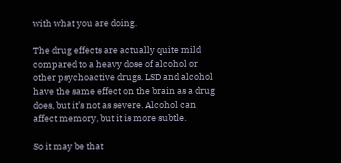with what you are doing.

The drug effects are actually quite mild compared to a heavy dose of alcohol or other psychoactive drugs. LSD and alcohol have the same effect on the brain as a drug does, but it’s not as severe. Alcohol can affect memory, but it is more subtle.

So it may be that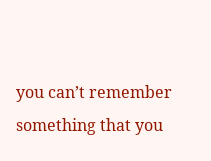you can’t remember something that you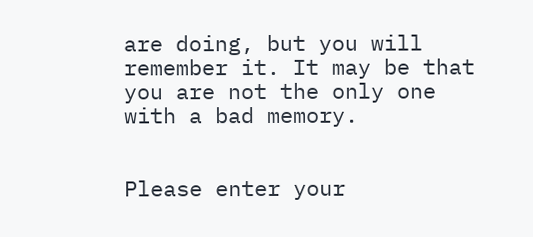are doing, but you will remember it. It may be that you are not the only one with a bad memory.


Please enter your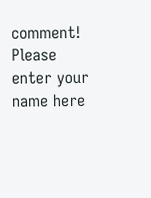comment!
Please enter your name here